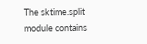The sktime.split module contains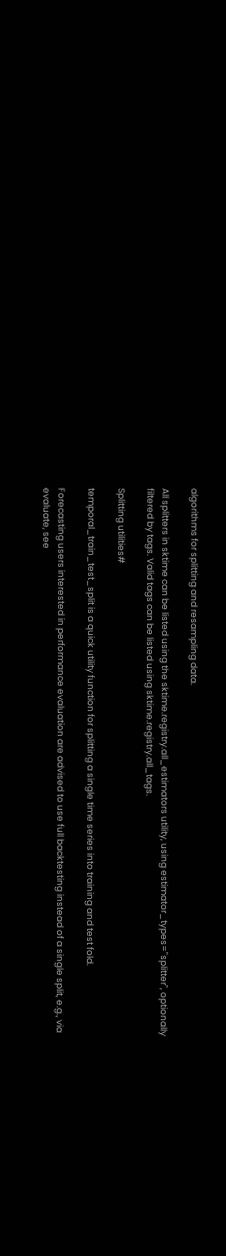algorithms for splitting and resampling data.

All splitters in sktime can be listed using the sktime.registry.all_estimators utility, using estimator_types="splitter", optionally filtered by tags. Valid tags can be listed using sktime.registry.all_tags.

Splitting utilities#

temporal_train_test_split is a quick utility function for splitting a single time series into training and test fold.

Forecasting users interested in performance evaluation are advised to use full backtesting instead of a single split, e.g., via evaluate, see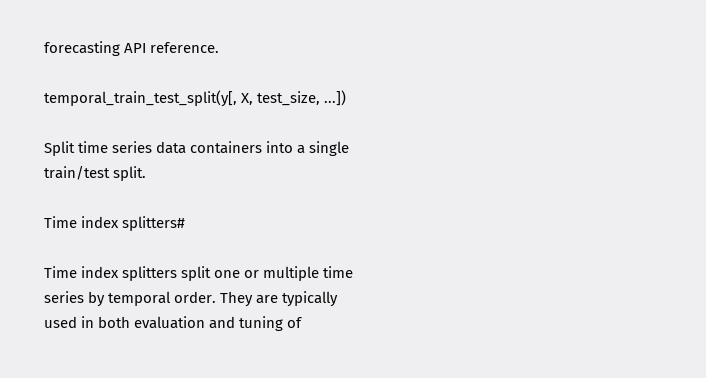forecasting API reference.

temporal_train_test_split(y[, X, test_size, ...])

Split time series data containers into a single train/test split.

Time index splitters#

Time index splitters split one or multiple time series by temporal order. They are typically used in both evaluation and tuning of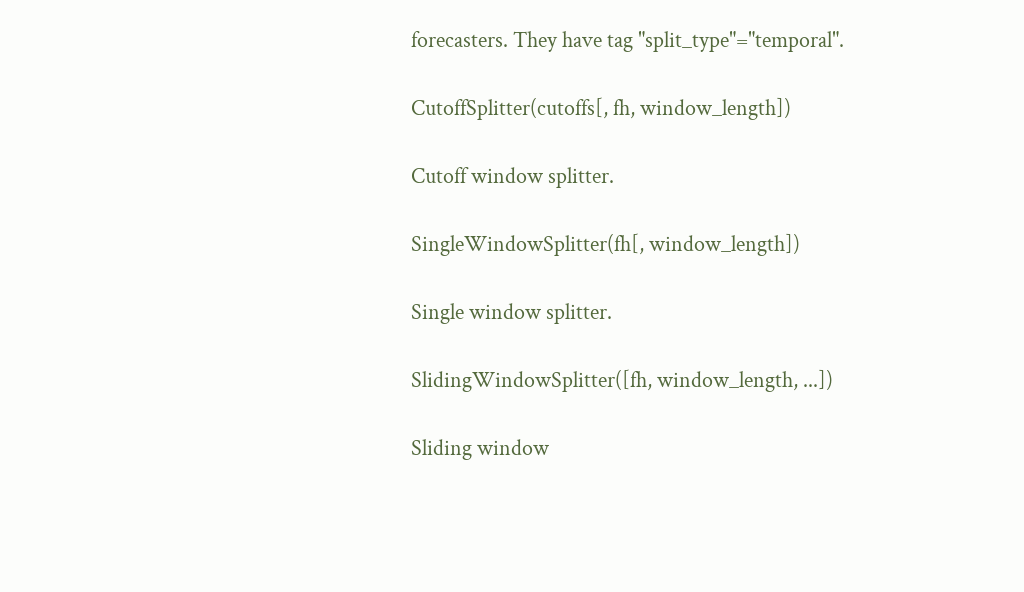forecasters. They have tag "split_type"="temporal".

CutoffSplitter(cutoffs[, fh, window_length])

Cutoff window splitter.

SingleWindowSplitter(fh[, window_length])

Single window splitter.

SlidingWindowSplitter([fh, window_length, ...])

Sliding window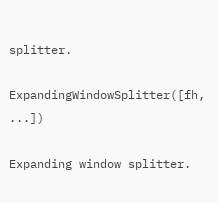splitter.

ExpandingWindowSplitter([fh, ...])

Expanding window splitter.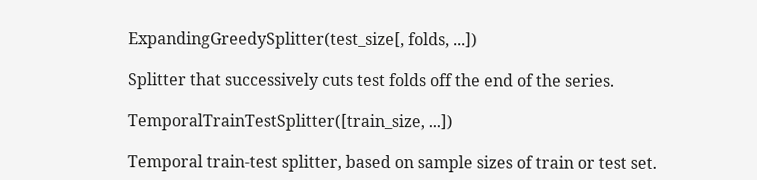ExpandingGreedySplitter(test_size[, folds, ...])

Splitter that successively cuts test folds off the end of the series.

TemporalTrainTestSplitter([train_size, ...])

Temporal train-test splitter, based on sample sizes of train or test set.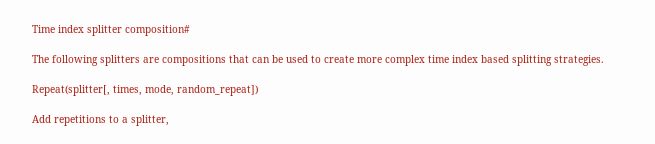Time index splitter composition#

The following splitters are compositions that can be used to create more complex time index based splitting strategies.

Repeat(splitter[, times, mode, random_repeat])

Add repetitions to a splitter,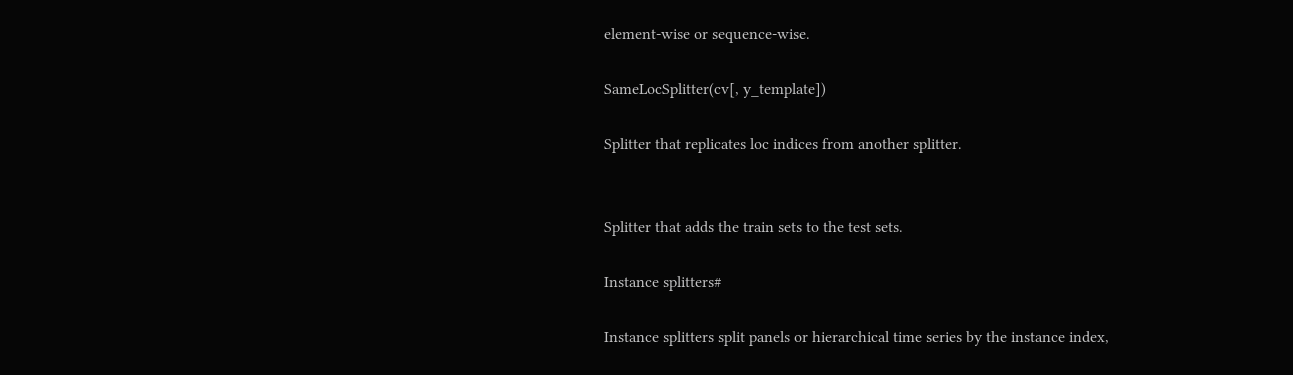element-wise or sequence-wise.

SameLocSplitter(cv[, y_template])

Splitter that replicates loc indices from another splitter.


Splitter that adds the train sets to the test sets.

Instance splitters#

Instance splitters split panels or hierarchical time series by the instance index,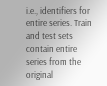i.e., identifiers for entire series. Train and test sets contain entire series from the original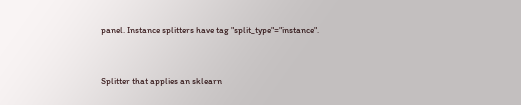panel. Instance splitters have tag "split_type"="instance".


Splitter that applies an sklearn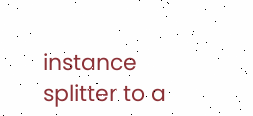instance splitter to a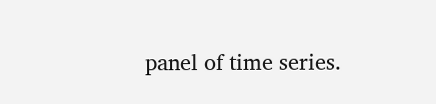panel of time series.